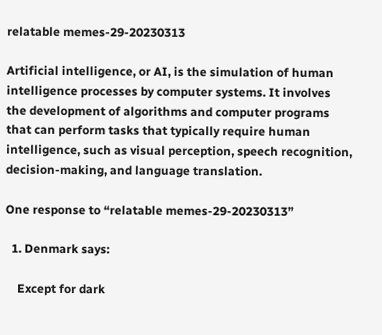relatable memes-29-20230313

Artificial intelligence, or AI, is the simulation of human intelligence processes by computer systems. It involves the development of algorithms and computer programs that can perform tasks that typically require human intelligence, such as visual perception, speech recognition, decision-making, and language translation.

One response to “relatable memes-29-20230313”

  1. Denmark says:

    Except for dark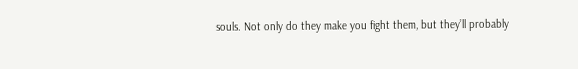souls. Not only do they make you fight them, but they’ll probably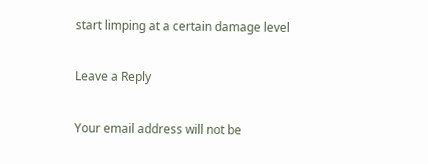start limping at a certain damage level

Leave a Reply

Your email address will not be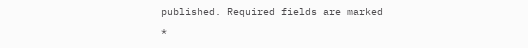published. Required fields are marked *